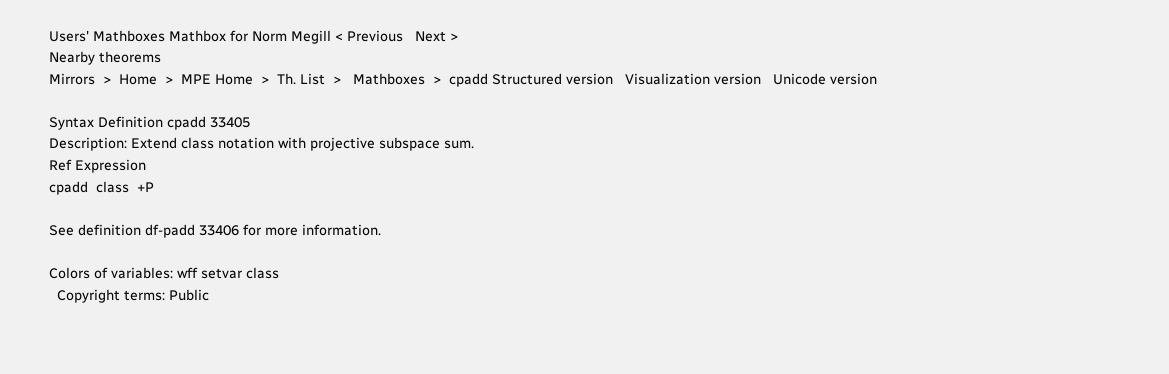Users' Mathboxes Mathbox for Norm Megill < Previous   Next >
Nearby theorems
Mirrors  >  Home  >  MPE Home  >  Th. List  >   Mathboxes  >  cpadd Structured version   Visualization version   Unicode version

Syntax Definition cpadd 33405
Description: Extend class notation with projective subspace sum.
Ref Expression
cpadd  class  +P

See definition df-padd 33406 for more information.

Colors of variables: wff setvar class
  Copyright terms: Public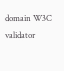domain W3C validator